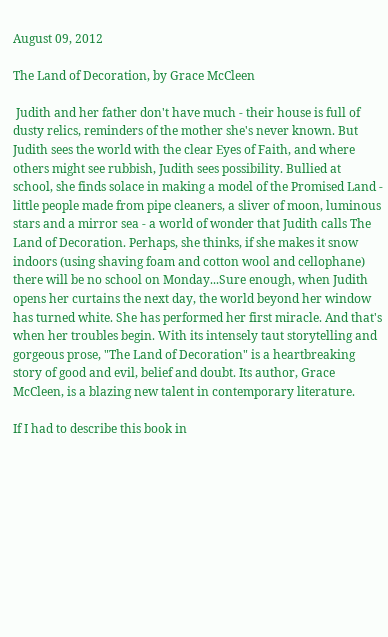August 09, 2012

The Land of Decoration, by Grace McCleen

 Judith and her father don't have much - their house is full of dusty relics, reminders of the mother she's never known. But Judith sees the world with the clear Eyes of Faith, and where others might see rubbish, Judith sees possibility. Bullied at school, she finds solace in making a model of the Promised Land - little people made from pipe cleaners, a sliver of moon, luminous stars and a mirror sea - a world of wonder that Judith calls The Land of Decoration. Perhaps, she thinks, if she makes it snow indoors (using shaving foam and cotton wool and cellophane) there will be no school on Monday...Sure enough, when Judith opens her curtains the next day, the world beyond her window has turned white. She has performed her first miracle. And that's when her troubles begin. With its intensely taut storytelling and gorgeous prose, "The Land of Decoration" is a heartbreaking story of good and evil, belief and doubt. Its author, Grace McCleen, is a blazing new talent in contemporary literature.

If I had to describe this book in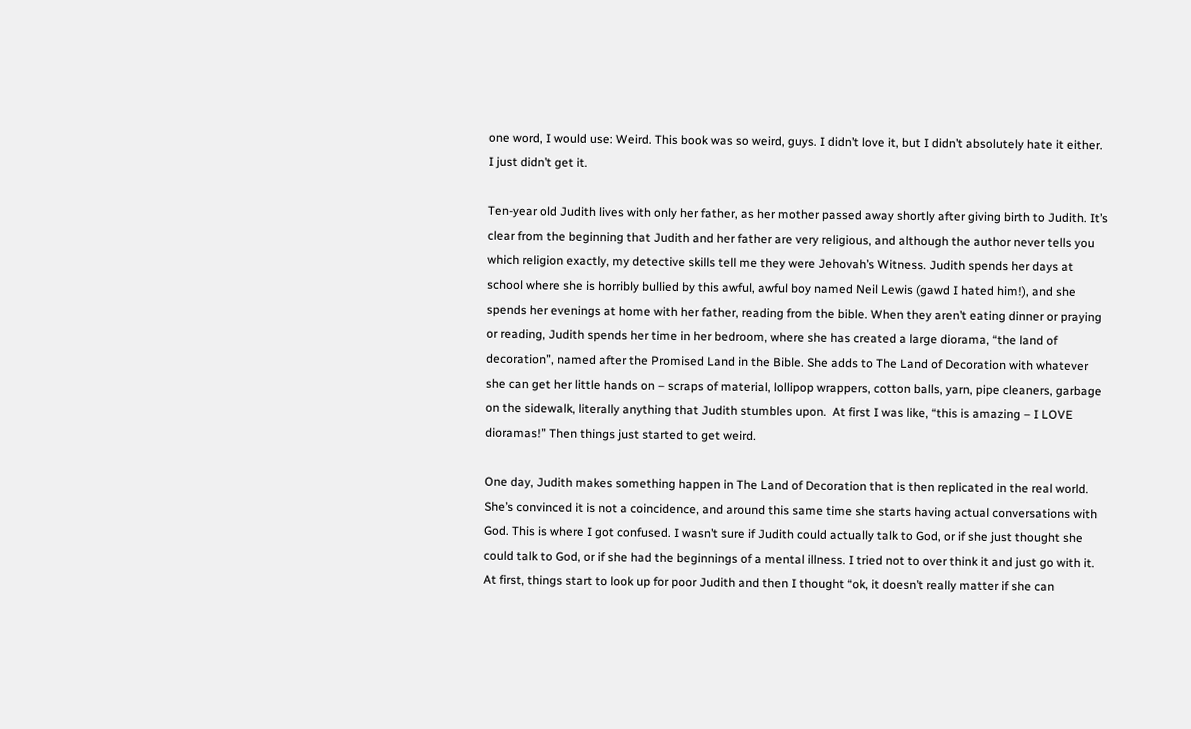one word, I would use: Weird. This book was so weird, guys. I didn’t love it, but I didn’t absolutely hate it either. I just didn’t get it.

Ten-year old Judith lives with only her father, as her mother passed away shortly after giving birth to Judith. It’s clear from the beginning that Judith and her father are very religious, and although the author never tells you which religion exactly, my detective skills tell me they were Jehovah’s Witness. Judith spends her days at school where she is horribly bullied by this awful, awful boy named Neil Lewis (gawd I hated him!), and she spends her evenings at home with her father, reading from the bible. When they aren’t eating dinner or praying or reading, Judith spends her time in her bedroom, where she has created a large diorama, “the land of decoration”, named after the Promised Land in the Bible. She adds to The Land of Decoration with whatever she can get her little hands on – scraps of material, lollipop wrappers, cotton balls, yarn, pipe cleaners, garbage on the sidewalk, literally anything that Judith stumbles upon.  At first I was like, “this is amazing – I LOVE dioramas!” Then things just started to get weird.

One day, Judith makes something happen in The Land of Decoration that is then replicated in the real world. She’s convinced it is not a coincidence, and around this same time she starts having actual conversations with God. This is where I got confused. I wasn’t sure if Judith could actually talk to God, or if she just thought she could talk to God, or if she had the beginnings of a mental illness. I tried not to over think it and just go with it. At first, things start to look up for poor Judith and then I thought “ok, it doesn’t really matter if she can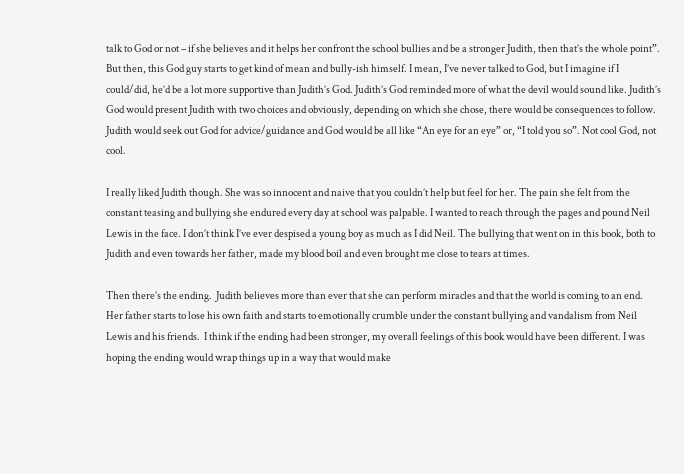talk to God or not – if she believes and it helps her confront the school bullies and be a stronger Judith, then that’s the whole point”. But then, this God guy starts to get kind of mean and bully-ish himself. I mean, I’ve never talked to God, but I imagine if I could/did, he’d be a lot more supportive than Judith’s God. Judith’s God reminded more of what the devil would sound like. Judith’s God would present Judith with two choices and obviously, depending on which she chose, there would be consequences to follow. Judith would seek out God for advice/guidance and God would be all like “An eye for an eye” or, “I told you so”. Not cool God, not cool.

I really liked Judith though. She was so innocent and naive that you couldn’t help but feel for her. The pain she felt from the constant teasing and bullying she endured every day at school was palpable. I wanted to reach through the pages and pound Neil Lewis in the face. I don’t think I’ve ever despised a young boy as much as I did Neil. The bullying that went on in this book, both to Judith and even towards her father, made my blood boil and even brought me close to tears at times.

Then there’s the ending.  Judith believes more than ever that she can perform miracles and that the world is coming to an end. Her father starts to lose his own faith and starts to emotionally crumble under the constant bullying and vandalism from Neil Lewis and his friends.  I think if the ending had been stronger, my overall feelings of this book would have been different. I was hoping the ending would wrap things up in a way that would make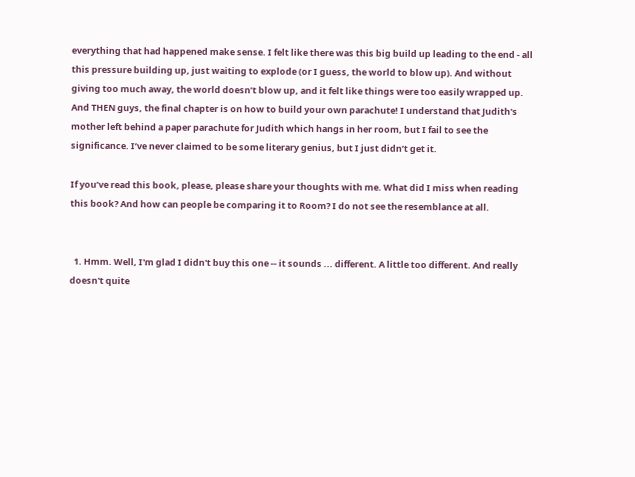everything that had happened make sense. I felt like there was this big build up leading to the end - all this pressure building up, just waiting to explode (or I guess, the world to blow up). And without giving too much away, the world doesn’t blow up, and it felt like things were too easily wrapped up. And THEN guys, the final chapter is on how to build your own parachute! I understand that Judith's mother left behind a paper parachute for Judith which hangs in her room, but I fail to see the significance. I’ve never claimed to be some literary genius, but I just didn’t get it.

If you’ve read this book, please, please share your thoughts with me. What did I miss when reading this book? And how can people be comparing it to Room? I do not see the resemblance at all.


  1. Hmm. Well, I'm glad I didn't buy this one -- it sounds ... different. A little too different. And really doesn't quite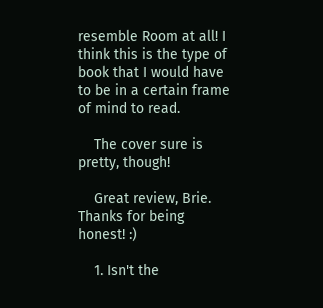resemble Room at all! I think this is the type of book that I would have to be in a certain frame of mind to read.

    The cover sure is pretty, though!

    Great review, Brie. Thanks for being honest! :)

    1. Isn't the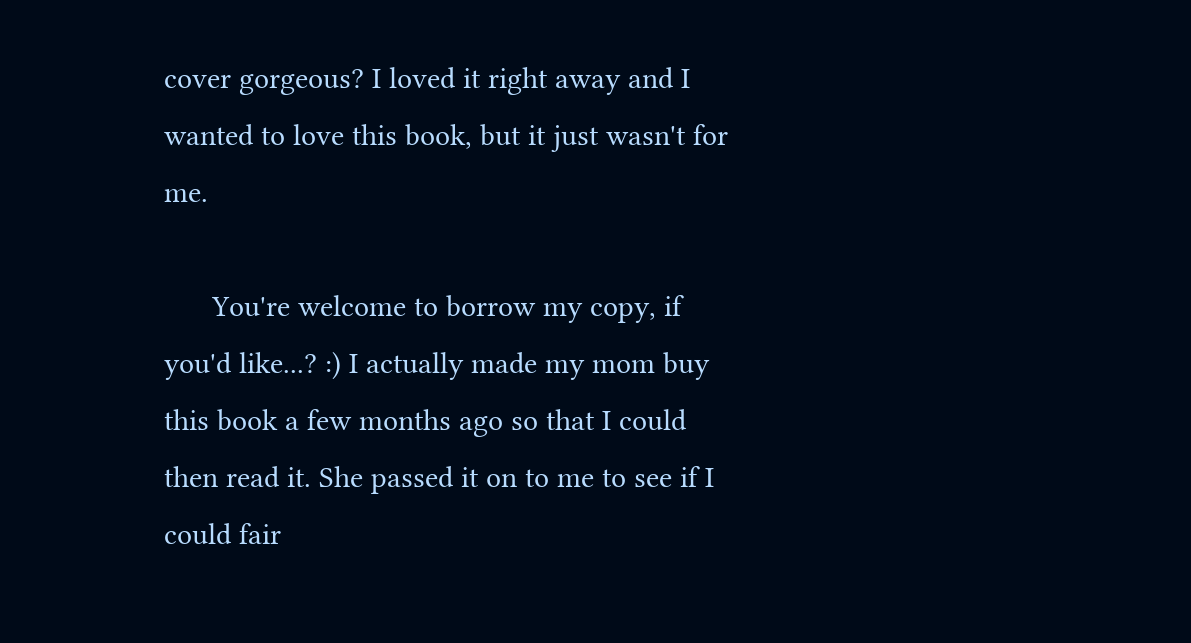cover gorgeous? I loved it right away and I wanted to love this book, but it just wasn't for me.

      You're welcome to borrow my copy, if you'd like...? :) I actually made my mom buy this book a few months ago so that I could then read it. She passed it on to me to see if I could fair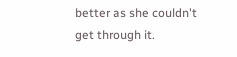better as she couldn't get through it.